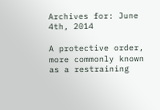Archives for: June 4th, 2014

A protective order, more commonly known as a restraining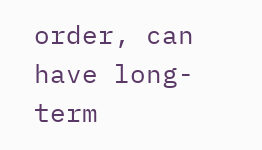order, can have long-term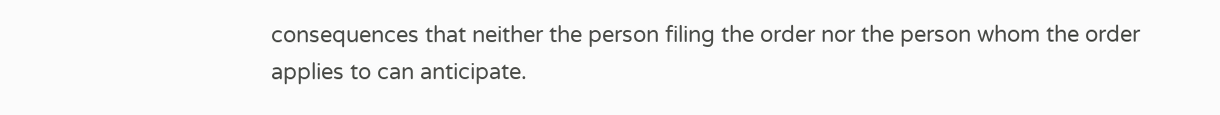consequences that neither the person filing the order nor the person whom the order applies to can anticipate.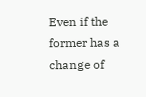Even if the former has a change of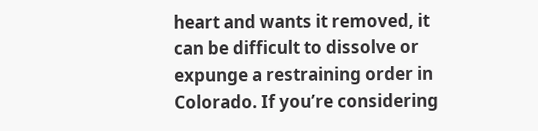heart and wants it removed, it can be difficult to dissolve or expunge a restraining order in Colorado. If you’re considering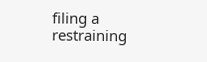filing a restraining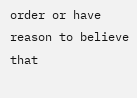order or have reason to believe that